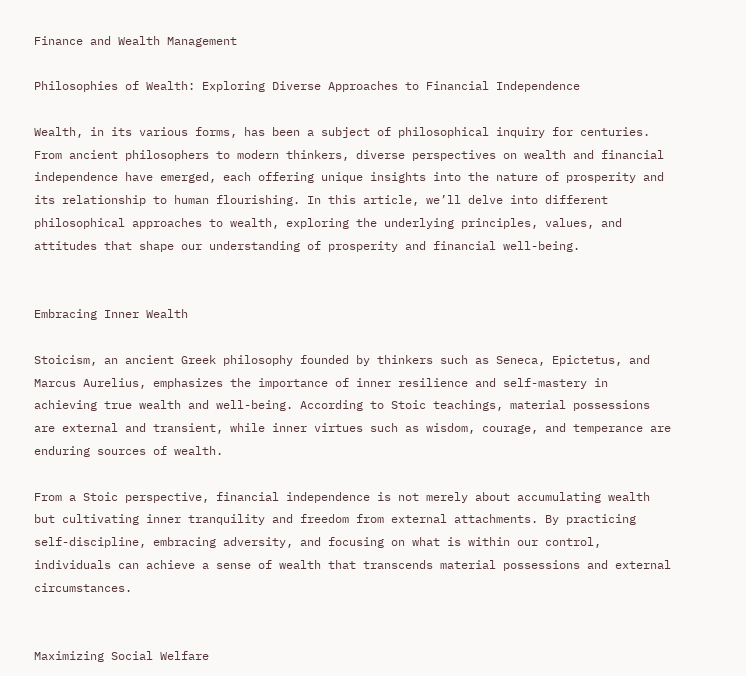Finance and Wealth Management

Philosophies of Wealth: Exploring Diverse Approaches to Financial Independence

Wealth, in its various forms, has been a subject of philosophical inquiry for centuries. From ancient philosophers to modern thinkers, diverse perspectives on wealth and financial independence have emerged, each offering unique insights into the nature of prosperity and its relationship to human flourishing. In this article, we’ll delve into different philosophical approaches to wealth, exploring the underlying principles, values, and attitudes that shape our understanding of prosperity and financial well-being.


Embracing Inner Wealth

Stoicism, an ancient Greek philosophy founded by thinkers such as Seneca, Epictetus, and Marcus Aurelius, emphasizes the importance of inner resilience and self-mastery in achieving true wealth and well-being. According to Stoic teachings, material possessions are external and transient, while inner virtues such as wisdom, courage, and temperance are enduring sources of wealth.

From a Stoic perspective, financial independence is not merely about accumulating wealth but cultivating inner tranquility and freedom from external attachments. By practicing self-discipline, embracing adversity, and focusing on what is within our control, individuals can achieve a sense of wealth that transcends material possessions and external circumstances.


Maximizing Social Welfare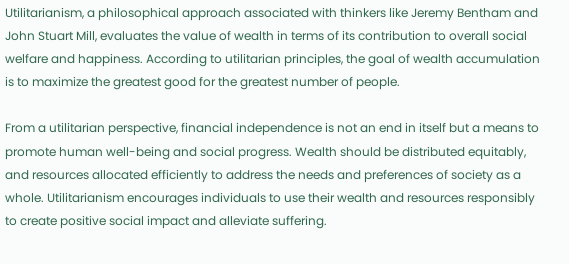Utilitarianism, a philosophical approach associated with thinkers like Jeremy Bentham and John Stuart Mill, evaluates the value of wealth in terms of its contribution to overall social welfare and happiness. According to utilitarian principles, the goal of wealth accumulation is to maximize the greatest good for the greatest number of people.

From a utilitarian perspective, financial independence is not an end in itself but a means to promote human well-being and social progress. Wealth should be distributed equitably, and resources allocated efficiently to address the needs and preferences of society as a whole. Utilitarianism encourages individuals to use their wealth and resources responsibly to create positive social impact and alleviate suffering.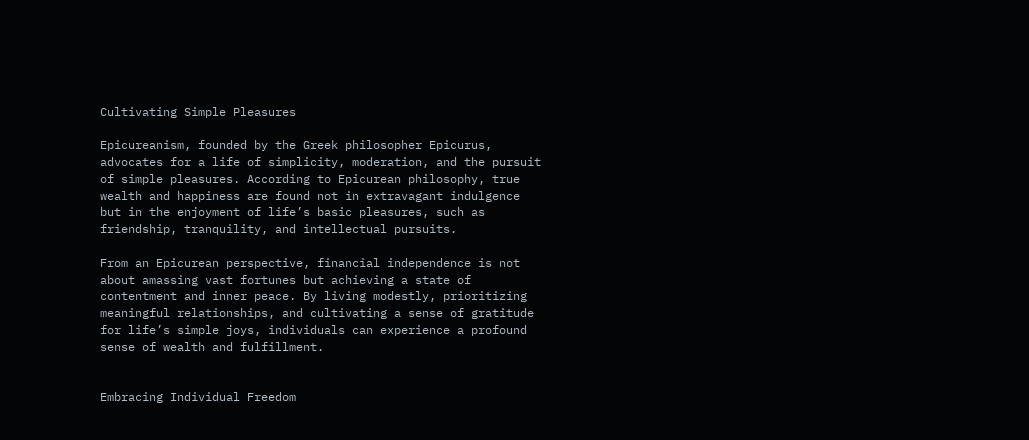Cultivating Simple Pleasures

Epicureanism, founded by the Greek philosopher Epicurus, advocates for a life of simplicity, moderation, and the pursuit of simple pleasures. According to Epicurean philosophy, true wealth and happiness are found not in extravagant indulgence but in the enjoyment of life’s basic pleasures, such as friendship, tranquility, and intellectual pursuits.

From an Epicurean perspective, financial independence is not about amassing vast fortunes but achieving a state of contentment and inner peace. By living modestly, prioritizing meaningful relationships, and cultivating a sense of gratitude for life’s simple joys, individuals can experience a profound sense of wealth and fulfillment.


Embracing Individual Freedom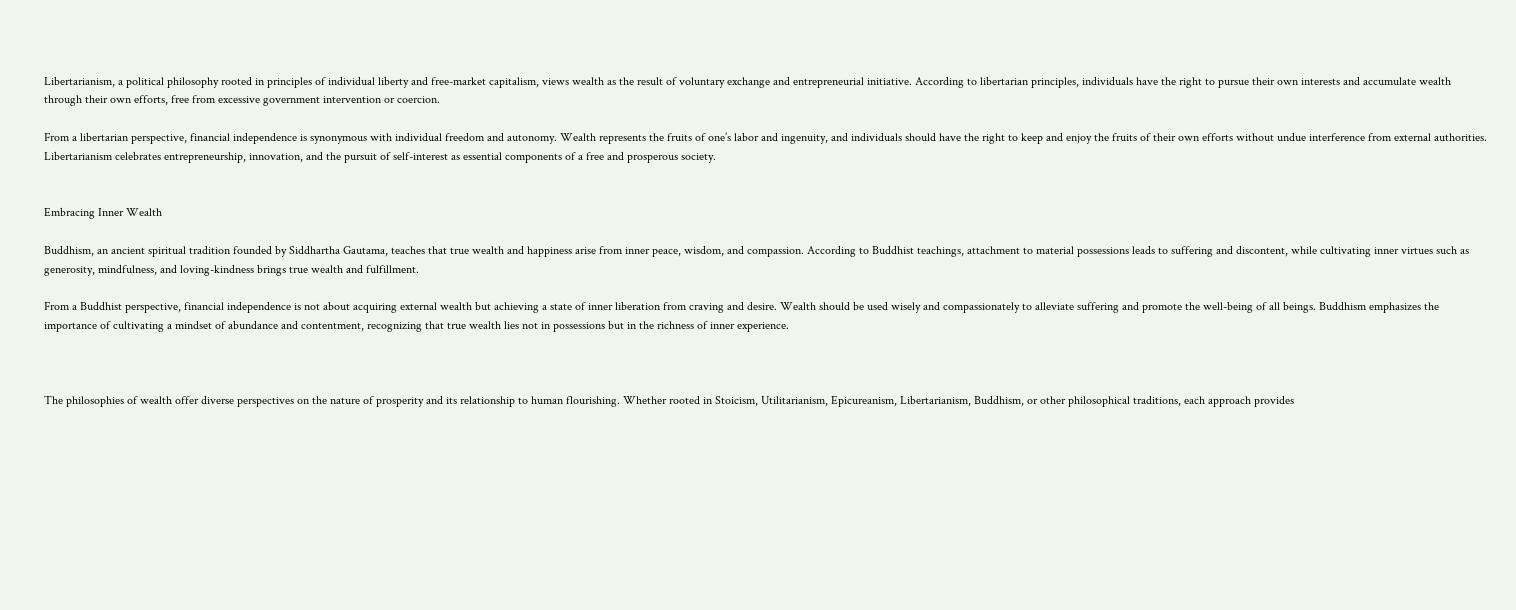Libertarianism, a political philosophy rooted in principles of individual liberty and free-market capitalism, views wealth as the result of voluntary exchange and entrepreneurial initiative. According to libertarian principles, individuals have the right to pursue their own interests and accumulate wealth through their own efforts, free from excessive government intervention or coercion.

From a libertarian perspective, financial independence is synonymous with individual freedom and autonomy. Wealth represents the fruits of one’s labor and ingenuity, and individuals should have the right to keep and enjoy the fruits of their own efforts without undue interference from external authorities. Libertarianism celebrates entrepreneurship, innovation, and the pursuit of self-interest as essential components of a free and prosperous society.


Embracing Inner Wealth

Buddhism, an ancient spiritual tradition founded by Siddhartha Gautama, teaches that true wealth and happiness arise from inner peace, wisdom, and compassion. According to Buddhist teachings, attachment to material possessions leads to suffering and discontent, while cultivating inner virtues such as generosity, mindfulness, and loving-kindness brings true wealth and fulfillment.

From a Buddhist perspective, financial independence is not about acquiring external wealth but achieving a state of inner liberation from craving and desire. Wealth should be used wisely and compassionately to alleviate suffering and promote the well-being of all beings. Buddhism emphasizes the importance of cultivating a mindset of abundance and contentment, recognizing that true wealth lies not in possessions but in the richness of inner experience.



The philosophies of wealth offer diverse perspectives on the nature of prosperity and its relationship to human flourishing. Whether rooted in Stoicism, Utilitarianism, Epicureanism, Libertarianism, Buddhism, or other philosophical traditions, each approach provides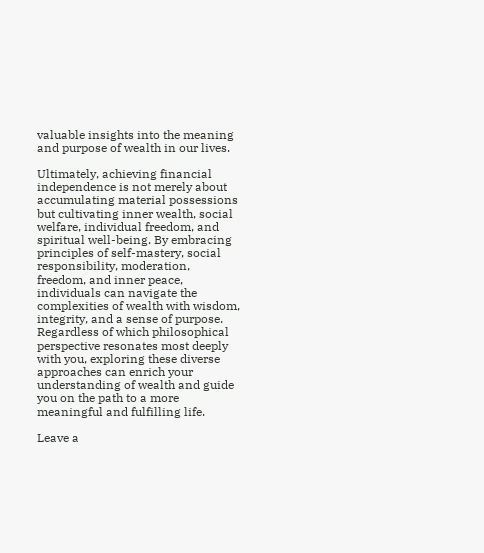valuable insights into the meaning and purpose of wealth in our lives.

Ultimately, achieving financial independence is not merely about accumulating material possessions but cultivating inner wealth, social welfare, individual freedom, and spiritual well-being. By embracing principles of self-mastery, social responsibility, moderation, freedom, and inner peace, individuals can navigate the complexities of wealth with wisdom, integrity, and a sense of purpose. Regardless of which philosophical perspective resonates most deeply with you, exploring these diverse approaches can enrich your understanding of wealth and guide you on the path to a more meaningful and fulfilling life.

Leave a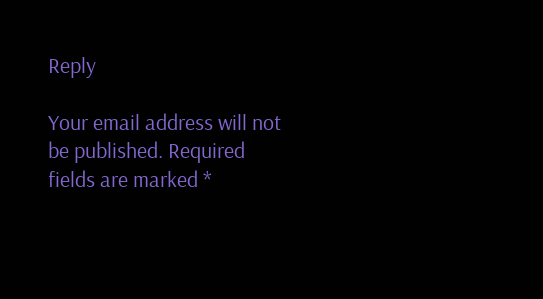Reply

Your email address will not be published. Required fields are marked *